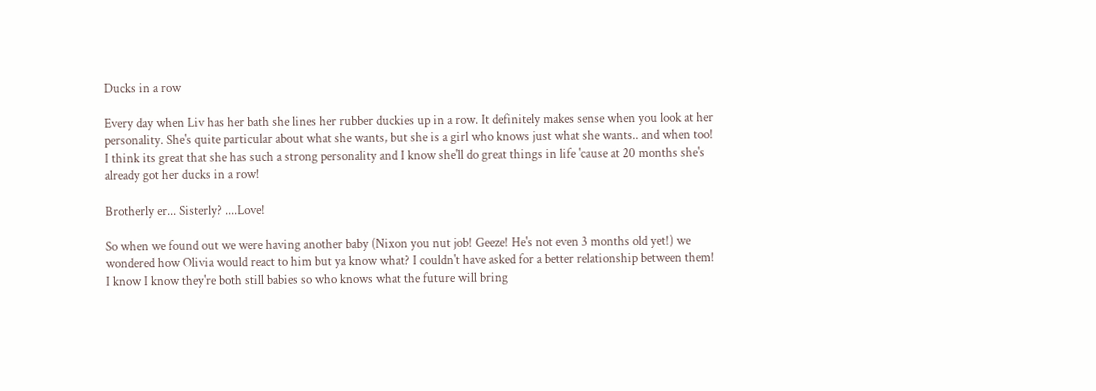Ducks in a row

Every day when Liv has her bath she lines her rubber duckies up in a row. It definitely makes sense when you look at her personality. She's quite particular about what she wants, but she is a girl who knows just what she wants.. and when too! I think its great that she has such a strong personality and I know she'll do great things in life 'cause at 20 months she's already got her ducks in a row!

Brotherly er... Sisterly? ....Love!

So when we found out we were having another baby (Nixon you nut job! Geeze! He's not even 3 months old yet!) we wondered how Olivia would react to him but ya know what? I couldn't have asked for a better relationship between them! I know I know they're both still babies so who knows what the future will bring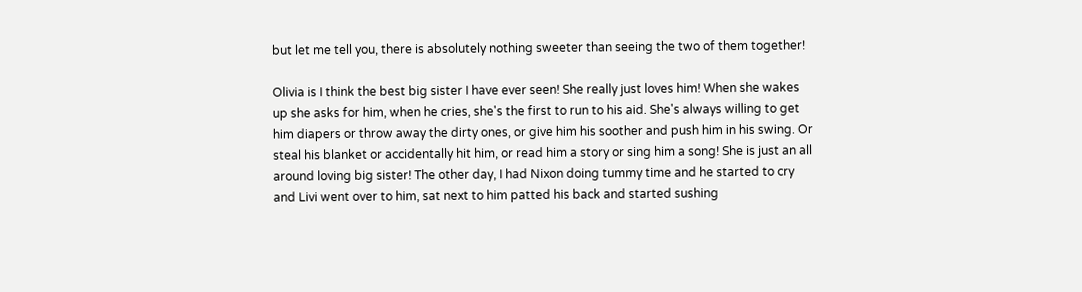but let me tell you, there is absolutely nothing sweeter than seeing the two of them together!

Olivia is I think the best big sister I have ever seen! She really just loves him! When she wakes up she asks for him, when he cries, she's the first to run to his aid. She's always willing to get him diapers or throw away the dirty ones, or give him his soother and push him in his swing. Or steal his blanket or accidentally hit him, or read him a story or sing him a song! She is just an all around loving big sister! The other day, I had Nixon doing tummy time and he started to cry and Livi went over to him, sat next to him patted his back and started sushing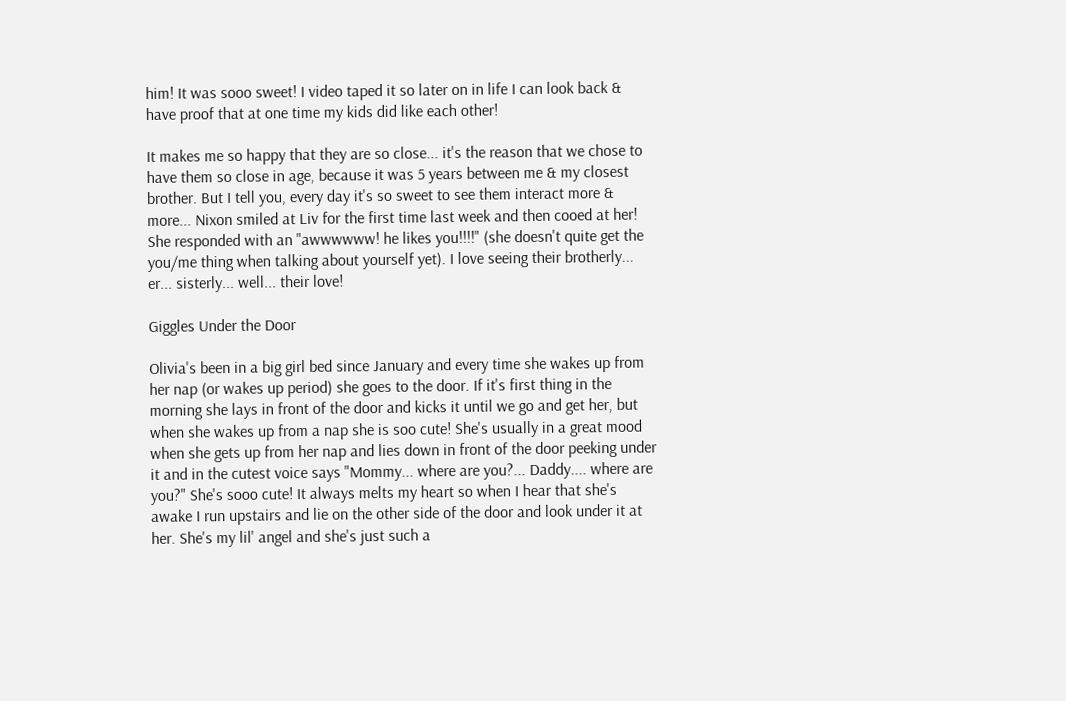him! It was sooo sweet! I video taped it so later on in life I can look back & have proof that at one time my kids did like each other!

It makes me so happy that they are so close... it's the reason that we chose to have them so close in age, because it was 5 years between me & my closest brother. But I tell you, every day it's so sweet to see them interact more & more... Nixon smiled at Liv for the first time last week and then cooed at her! She responded with an "awwwwww! he likes you!!!!" (she doesn't quite get the you/me thing when talking about yourself yet). I love seeing their brotherly... er... sisterly... well... their love!

Giggles Under the Door

Olivia's been in a big girl bed since January and every time she wakes up from her nap (or wakes up period) she goes to the door. If it's first thing in the morning she lays in front of the door and kicks it until we go and get her, but when she wakes up from a nap she is soo cute! She's usually in a great mood when she gets up from her nap and lies down in front of the door peeking under it and in the cutest voice says "Mommy... where are you?... Daddy.... where are you?" She's sooo cute! It always melts my heart so when I hear that she's awake I run upstairs and lie on the other side of the door and look under it at her. She's my lil' angel and she's just such a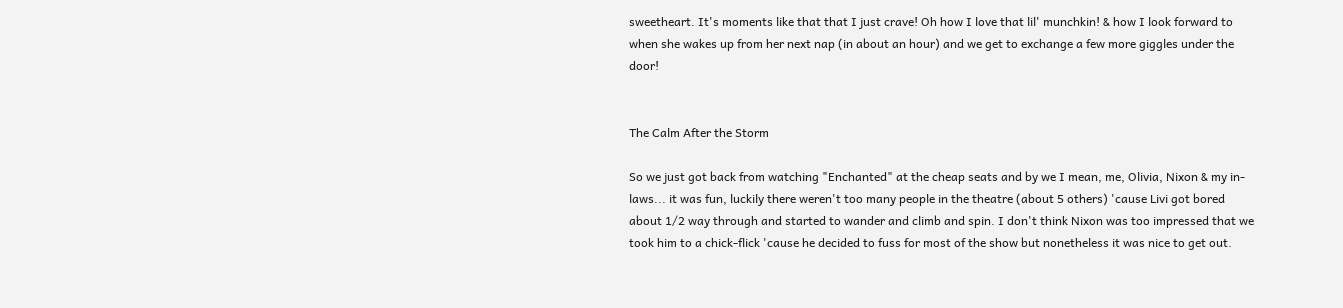sweetheart. It's moments like that that I just crave! Oh how I love that lil' munchkin! & how I look forward to when she wakes up from her next nap (in about an hour) and we get to exchange a few more giggles under the door!


The Calm After the Storm

So we just got back from watching "Enchanted" at the cheap seats and by we I mean, me, Olivia, Nixon & my in-laws... it was fun, luckily there weren't too many people in the theatre (about 5 others) 'cause Livi got bored about 1/2 way through and started to wander and climb and spin. I don't think Nixon was too impressed that we took him to a chick-flick 'cause he decided to fuss for most of the show but nonetheless it was nice to get out.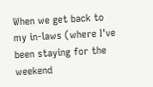When we get back to my in-laws (where I've been staying for the weekend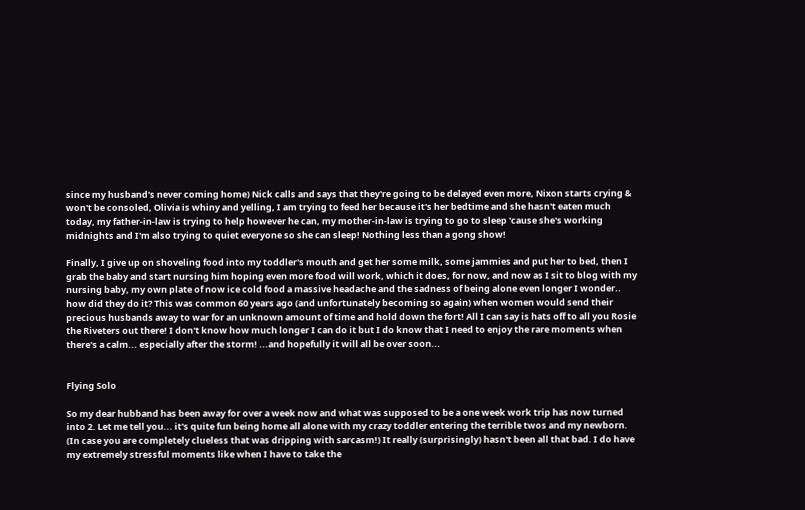since my husband's never coming home) Nick calls and says that they're going to be delayed even more, Nixon starts crying & won't be consoled, Olivia is whiny and yelling, I am trying to feed her because it's her bedtime and she hasn't eaten much today, my father-in-law is trying to help however he can, my mother-in-law is trying to go to sleep 'cause she's working midnights and I'm also trying to quiet everyone so she can sleep! Nothing less than a gong show!

Finally, I give up on shoveling food into my toddler's mouth and get her some milk, some jammies and put her to bed, then I grab the baby and start nursing him hoping even more food will work, which it does, for now, and now as I sit to blog with my nursing baby, my own plate of now ice cold food a massive headache and the sadness of being alone even longer I wonder.. how did they do it? This was common 60 years ago (and unfortunately becoming so again) when women would send their precious husbands away to war for an unknown amount of time and hold down the fort! All I can say is hats off to all you Rosie the Riveters out there! I don't know how much longer I can do it but I do know that I need to enjoy the rare moments when there's a calm... especially after the storm! ...and hopefully it will all be over soon...


Flying Solo

So my dear hubband has been away for over a week now and what was supposed to be a one week work trip has now turned into 2. Let me tell you... it's quite fun being home all alone with my crazy toddler entering the terrible twos and my newborn. (In case you are completely clueless that was dripping with sarcasm!) It really (surprisingly) hasn't been all that bad. I do have my extremely stressful moments like when I have to take the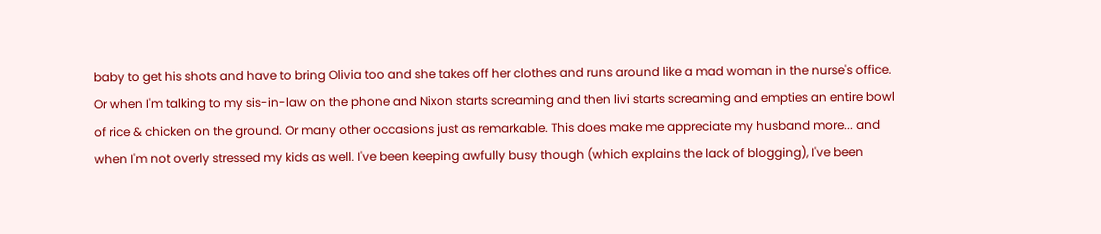baby to get his shots and have to bring Olivia too and she takes off her clothes and runs around like a mad woman in the nurse's office. Or when I'm talking to my sis-in-law on the phone and Nixon starts screaming and then livi starts screaming and empties an entire bowl of rice & chicken on the ground. Or many other occasions just as remarkable. This does make me appreciate my husband more... and when I'm not overly stressed my kids as well. I've been keeping awfully busy though (which explains the lack of blogging), I've been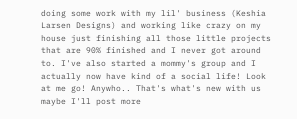doing some work with my lil' business (Keshia Larsen Designs) and working like crazy on my house just finishing all those little projects that are 90% finished and I never got around to. I've also started a mommy's group and I actually now have kind of a social life! Look at me go! Anywho.. That's what's new with us maybe I'll post more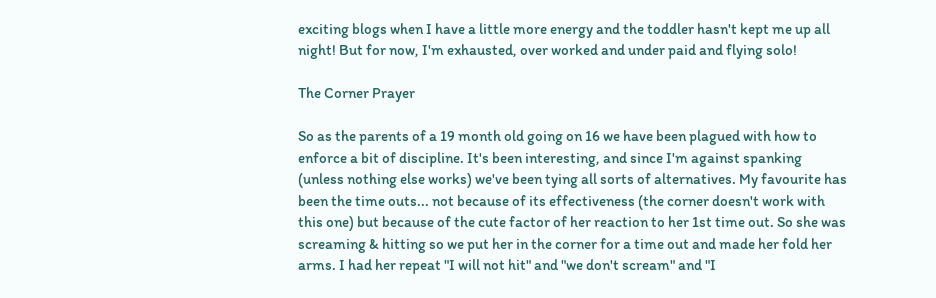exciting blogs when I have a little more energy and the toddler hasn't kept me up all night! But for now, I'm exhausted, over worked and under paid and flying solo!

The Corner Prayer

So as the parents of a 19 month old going on 16 we have been plagued with how to enforce a bit of discipline. It's been interesting, and since I'm against spanking (unless nothing else works) we've been tying all sorts of alternatives. My favourite has been the time outs... not because of its effectiveness (the corner doesn't work with this one) but because of the cute factor of her reaction to her 1st time out. So she was screaming & hitting so we put her in the corner for a time out and made her fold her arms. I had her repeat "I will not hit" and "we don't scream" and "I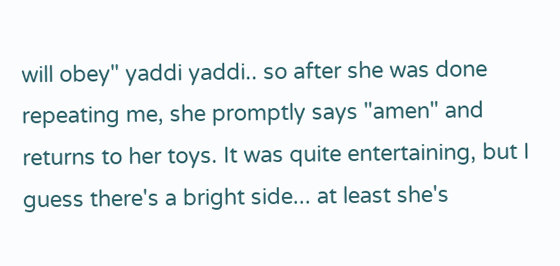will obey" yaddi yaddi.. so after she was done repeating me, she promptly says "amen" and returns to her toys. It was quite entertaining, but I guess there's a bright side... at least she's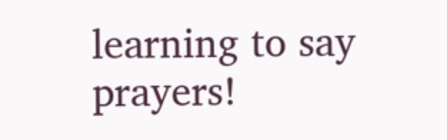learning to say prayers!